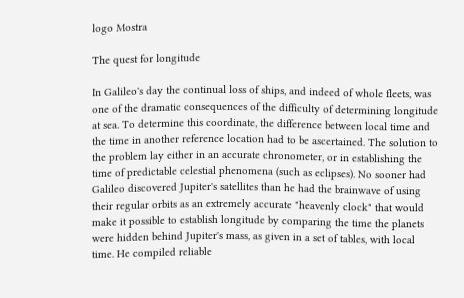logo Mostra

The quest for longitude

In Galileo's day the continual loss of ships, and indeed of whole fleets, was one of the dramatic consequences of the difficulty of determining longitude at sea. To determine this coordinate, the difference between local time and the time in another reference location had to be ascertained. The solution to the problem lay either in an accurate chronometer, or in establishing the time of predictable celestial phenomena (such as eclipses). No sooner had Galileo discovered Jupiter's satellites than he had the brainwave of using their regular orbits as an extremely accurate "heavenly clock" that would make it possible to establish longitude by comparing the time the planets were hidden behind Jupiter's mass, as given in a set of tables, with local time. He compiled reliable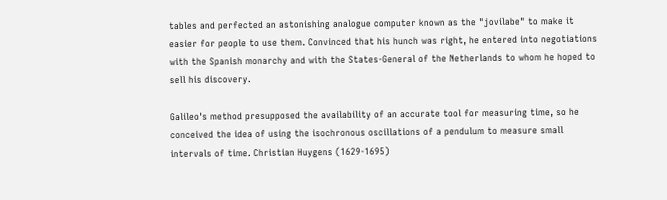tables and perfected an astonishing analogue computer known as the "jovilabe" to make it easier for people to use them. Convinced that his hunch was right, he entered into negotiations with the Spanish monarchy and with the States-General of the Netherlands to whom he hoped to sell his discovery.

Galileo's method presupposed the availability of an accurate tool for measuring time, so he conceived the idea of using the isochronous oscillations of a pendulum to measure small intervals of time. Christian Huygens (1629-1695)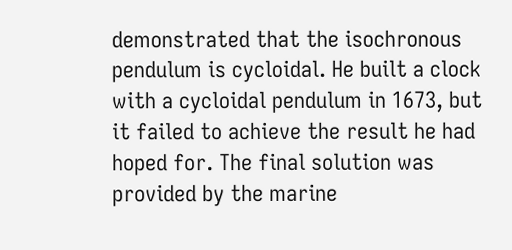demonstrated that the isochronous pendulum is cycloidal. He built a clock with a cycloidal pendulum in 1673, but it failed to achieve the result he had hoped for. The final solution was provided by the marine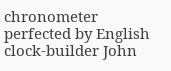chronometer perfected by English clock-builder John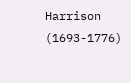Harrison (1693-1776)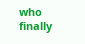who finally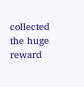collected the huge reward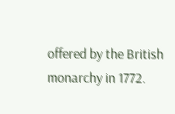offered by the British monarchy in 1772.